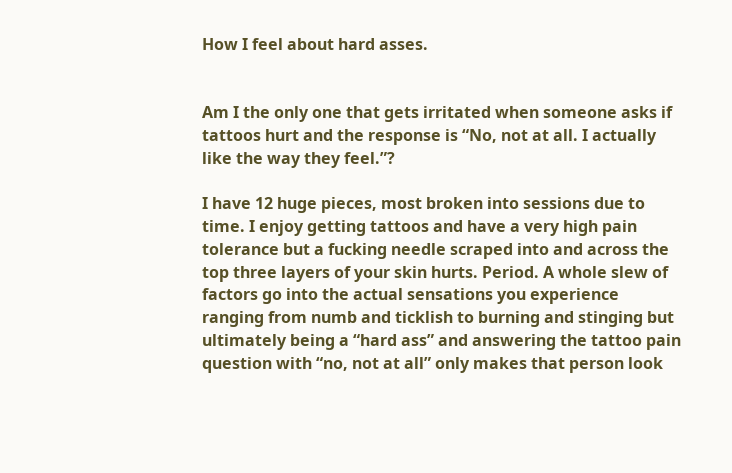How I feel about hard asses.


Am I the only one that gets irritated when someone asks if tattoos hurt and the response is “No, not at all. I actually like the way they feel.”?

I have 12 huge pieces, most broken into sessions due to time. I enjoy getting tattoos and have a very high pain tolerance but a fucking needle scraped into and across the top three layers of your skin hurts. Period. A whole slew of factors go into the actual sensations you experience ranging from numb and ticklish to burning and stinging but ultimately being a “hard ass” and answering the tattoo pain question with “no, not at all” only makes that person look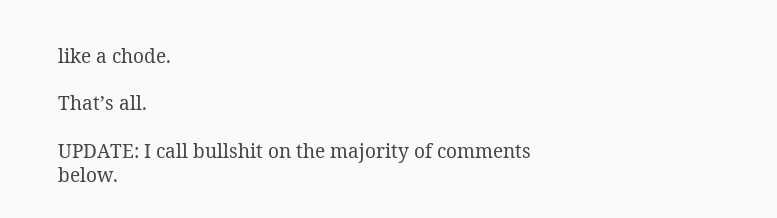like a chode.

That’s all.

UPDATE: I call bullshit on the majority of comments below.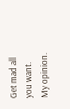Get mad all you want. My opinion.